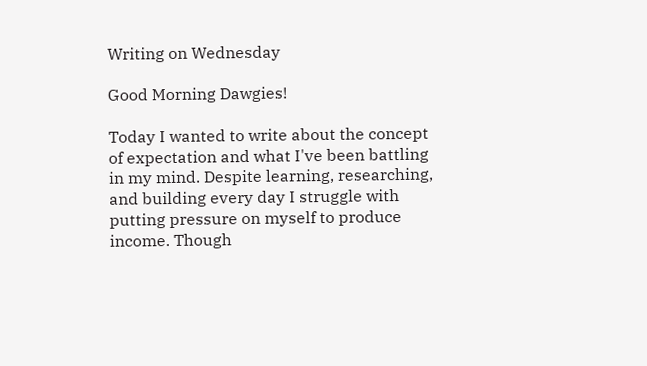Writing on Wednesday

Good Morning Dawgies!

Today I wanted to write about the concept of expectation and what I've been battling in my mind. Despite learning, researching, and building every day I struggle with putting pressure on myself to produce income. Though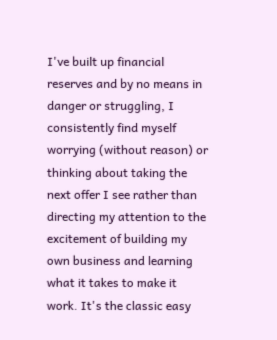I've built up financial reserves and by no means in danger or struggling, I consistently find myself worrying (without reason) or thinking about taking the next offer I see rather than directing my attention to the excitement of building my own business and learning what it takes to make it work. It's the classic easy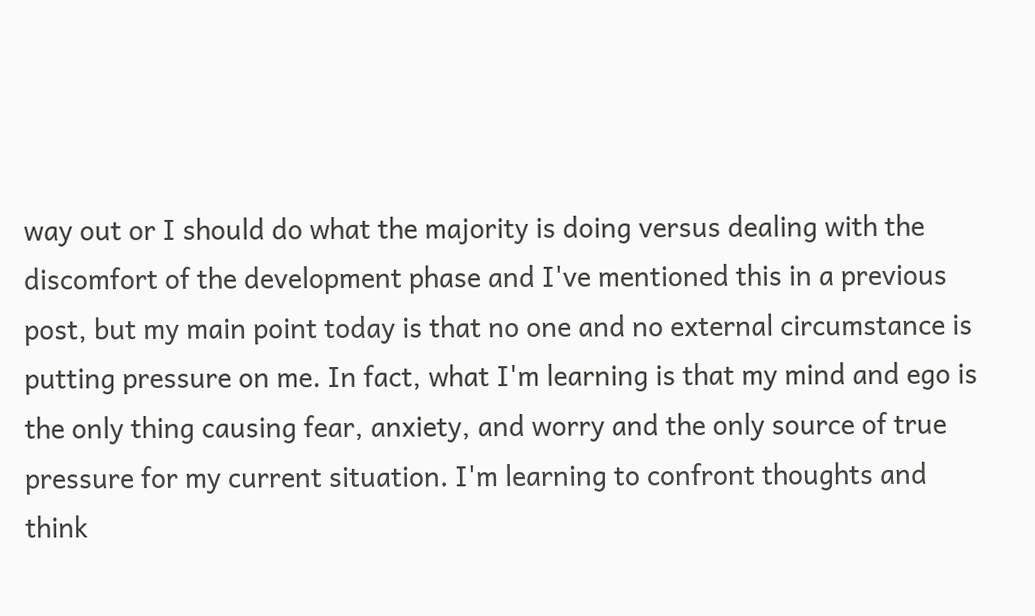way out or I should do what the majority is doing versus dealing with the discomfort of the development phase and I've mentioned this in a previous post, but my main point today is that no one and no external circumstance is putting pressure on me. In fact, what I'm learning is that my mind and ego is the only thing causing fear, anxiety, and worry and the only source of true pressure for my current situation. I'm learning to confront thoughts and think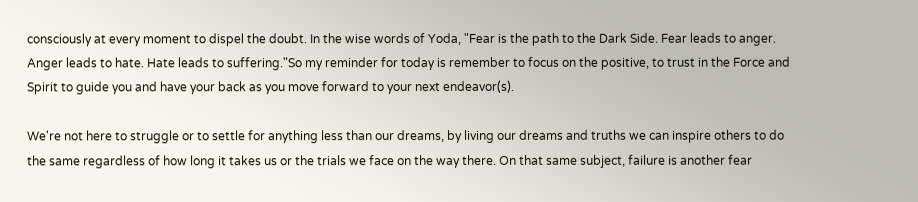consciously at every moment to dispel the doubt. In the wise words of Yoda, "Fear is the path to the Dark Side. Fear leads to anger. Anger leads to hate. Hate leads to suffering."So my reminder for today is remember to focus on the positive, to trust in the Force and Spirit to guide you and have your back as you move forward to your next endeavor(s).

We're not here to struggle or to settle for anything less than our dreams, by living our dreams and truths we can inspire others to do the same regardless of how long it takes us or the trials we face on the way there. On that same subject, failure is another fear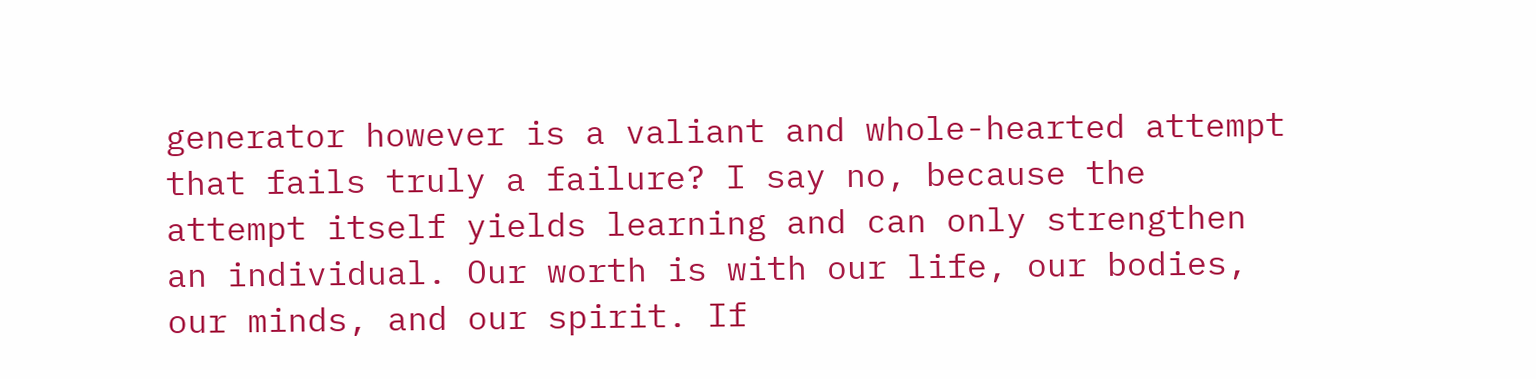generator however is a valiant and whole-hearted attempt that fails truly a failure? I say no, because the attempt itself yields learning and can only strengthen an individual. Our worth is with our life, our bodies, our minds, and our spirit. If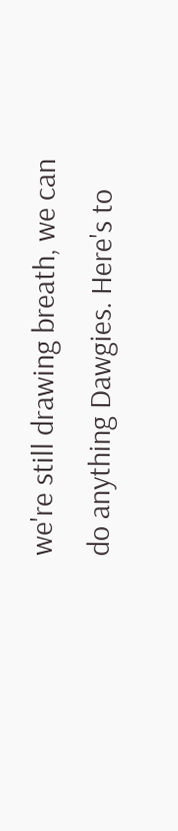we're still drawing breath, we can do anything Dawgies. Here's to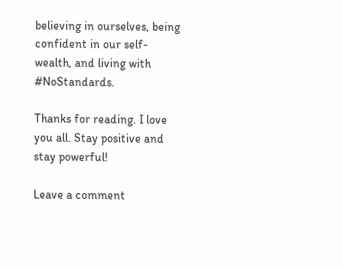believing in ourselves, being confident in our self-wealth, and living with #NoStandards.

Thanks for reading. I love you all. Stay positive and stay powerful!

Leave a comment